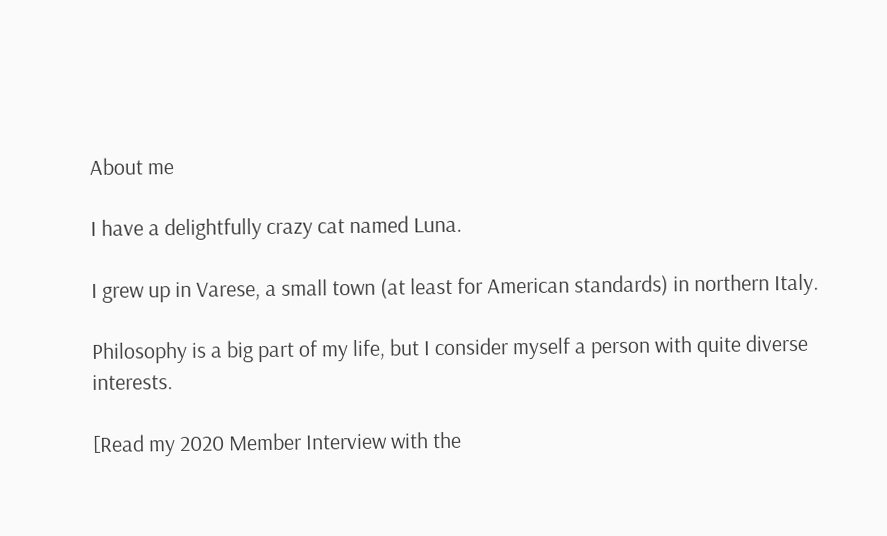About me

I have a delightfully crazy cat named Luna.

I grew up in Varese, a small town (at least for American standards) in northern Italy.

Philosophy is a big part of my life, but I consider myself a person with quite diverse interests.

[Read my 2020 Member Interview with the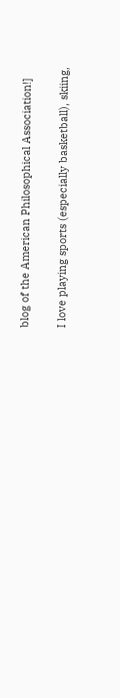blog of the American Philosophical Association!]

I love playing sports (especially basketball), skiing,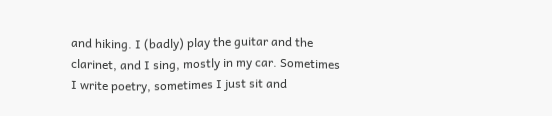and hiking. I (badly) play the guitar and the clarinet, and I sing, mostly in my car. Sometimes I write poetry, sometimes I just sit and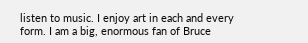listen to music. I enjoy art in each and every form. I am a big, enormous fan of Bruce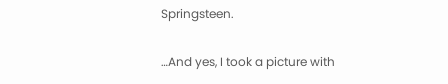Springsteen.

…And yes, I took a picture with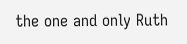the one and only Ruth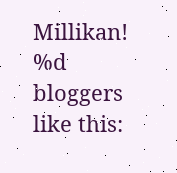Millikan!
%d bloggers like this: